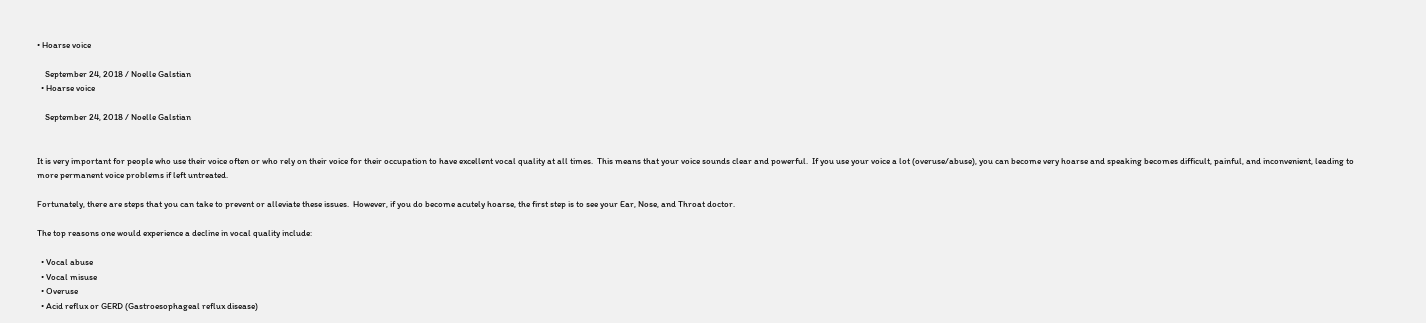• Hoarse voice

    September 24, 2018 / Noelle Galstian
  • Hoarse voice

    September 24, 2018 / Noelle Galstian


It is very important for people who use their voice often or who rely on their voice for their occupation to have excellent vocal quality at all times.  This means that your voice sounds clear and powerful.  If you use your voice a lot (overuse/abuse), you can become very hoarse and speaking becomes difficult, painful, and inconvenient, leading to more permanent voice problems if left untreated.

Fortunately, there are steps that you can take to prevent or alleviate these issues.  However, if you do become acutely hoarse, the first step is to see your Ear, Nose, and Throat doctor.

The top reasons one would experience a decline in vocal quality include:

  • Vocal abuse
  • Vocal misuse
  • Overuse
  • Acid reflux or GERD (Gastroesophageal reflux disease)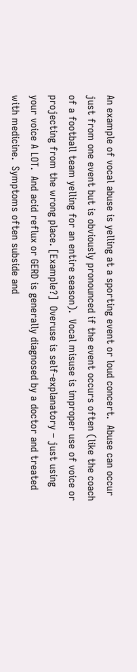An example of vocal abuse is yelling at a sporting event or loud concert.  Abuse can occur just from one event but is obviously pronounced if the event occurs often (like the coach of a football team yelling for an entire season).  Vocal misuse is improper use of voice or projecting from the wrong place. [Example?]  Overuse is self-explanatory – just using your voice A LOT.  And acid reflux or GERD is generally diagnosed by a doctor and treated with medicine.  Symptoms often subside and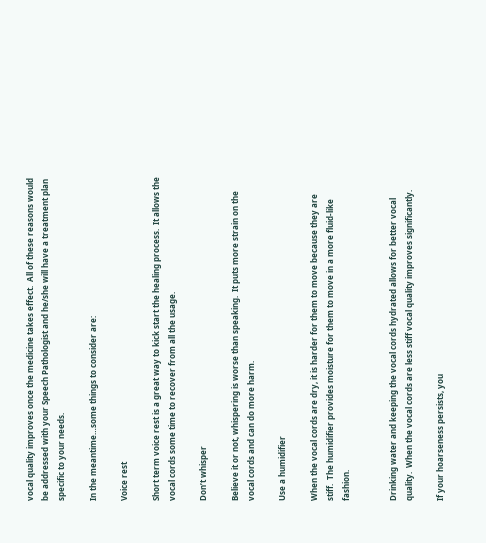vocal quality improves once the medicine takes effect.  All of these reasons would be addressed with your Speech Pathologist and he/she will have a treatment plan specific to your needs.

In the meantime…some things to consider are:

Voice rest

Short term voice rest is a great way to kick start the healing process.  It allows the vocal cords some time to recover from all the usage.

Don’t whisper

Believe it or not, whispering is worse than speaking.  It puts more strain on the vocal cords and can do more harm.

Use a humidifier

When the vocal cords are dry, it is harder for them to move because they are stiff.  The humidifier provides moisture for them to move in a more fluid-like fashion.


Drinking water and keeping the vocal cords hydrated allows for better vocal quality.  When the vocal cords are less stiff vocal quality improves significantly.

If your hoarseness persists, you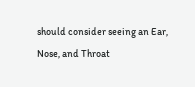should consider seeing an Ear, Nose, and Throat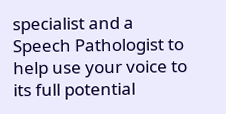specialist and a Speech Pathologist to help use your voice to its full potential